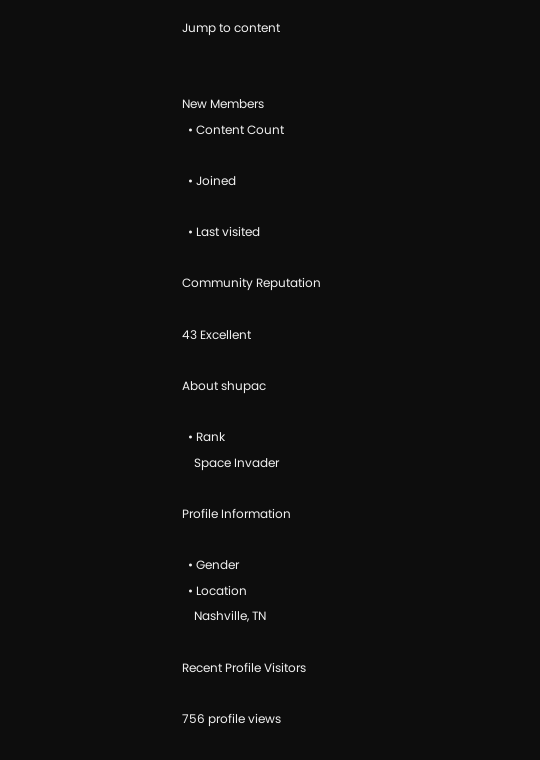Jump to content


New Members
  • Content Count

  • Joined

  • Last visited

Community Reputation

43 Excellent

About shupac

  • Rank
    Space Invader

Profile Information

  • Gender
  • Location
    Nashville, TN

Recent Profile Visitors

756 profile views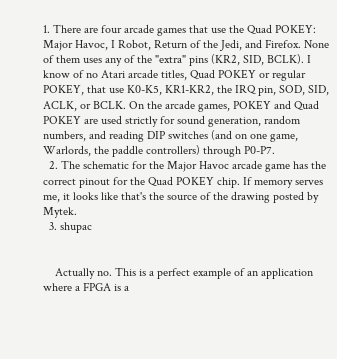1. There are four arcade games that use the Quad POKEY: Major Havoc, I Robot, Return of the Jedi, and Firefox. None of them uses any of the "extra" pins (KR2, SID, BCLK). I know of no Atari arcade titles, Quad POKEY or regular POKEY, that use K0-K5, KR1-KR2, the IRQ pin, SOD, SID, ACLK, or BCLK. On the arcade games, POKEY and Quad POKEY are used strictly for sound generation, random numbers, and reading DIP switches (and on one game, Warlords, the paddle controllers) through P0-P7.
  2. The schematic for the Major Havoc arcade game has the correct pinout for the Quad POKEY chip. If memory serves me, it looks like that's the source of the drawing posted by Mytek.
  3. shupac


    Actually no. This is a perfect example of an application where a FPGA is a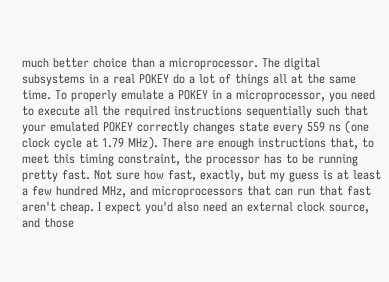much better choice than a microprocessor. The digital subsystems in a real POKEY do a lot of things all at the same time. To properly emulate a POKEY in a microprocessor, you need to execute all the required instructions sequentially such that your emulated POKEY correctly changes state every 559 ns (one clock cycle at 1.79 MHz). There are enough instructions that, to meet this timing constraint, the processor has to be running pretty fast. Not sure how fast, exactly, but my guess is at least a few hundred MHz, and microprocessors that can run that fast aren't cheap. I expect you'd also need an external clock source, and those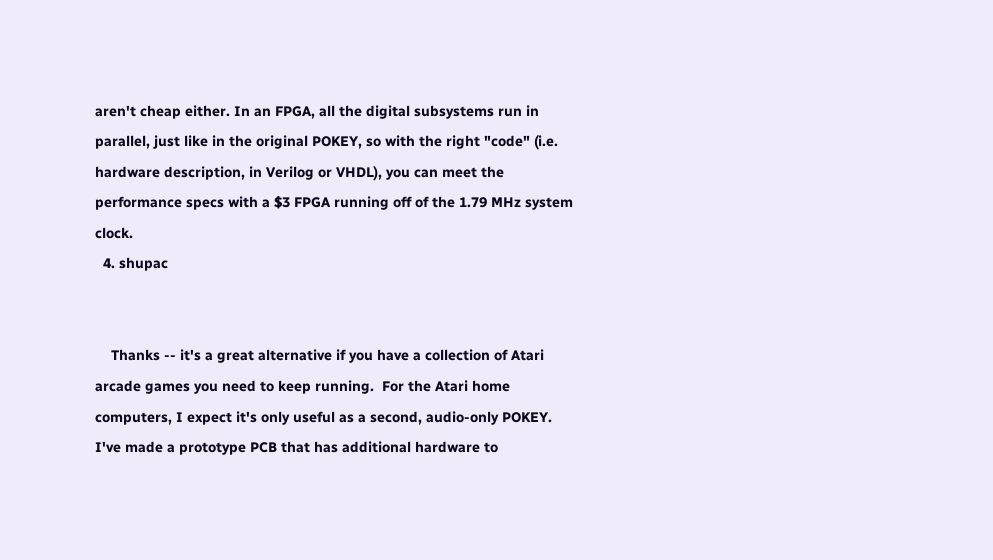aren't cheap either. In an FPGA, all the digital subsystems run in parallel, just like in the original POKEY, so with the right "code" (i.e. hardware description, in Verilog or VHDL), you can meet the performance specs with a $3 FPGA running off of the 1.79 MHz system clock.
  4. shupac


    Thanks -- it's a great alternative if you have a collection of Atari arcade games you need to keep running.  For the Atari home computers, I expect it's only useful as a second, audio-only POKEY. I've made a prototype PCB that has additional hardware to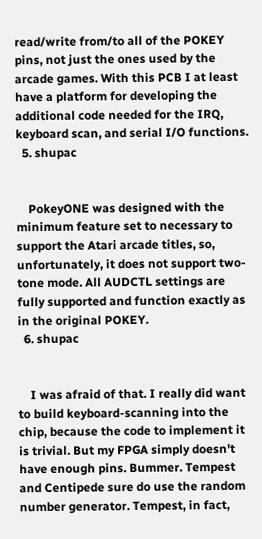read/write from/to all of the POKEY pins, not just the ones used by the arcade games. With this PCB I at least have a platform for developing the additional code needed for the IRQ, keyboard scan, and serial I/O functions.
  5. shupac


    PokeyONE was designed with the minimum feature set to necessary to support the Atari arcade titles, so, unfortunately, it does not support two-tone mode. All AUDCTL settings are fully supported and function exactly as in the original POKEY.
  6. shupac


    I was afraid of that. I really did want to build keyboard-scanning into the chip, because the code to implement it is trivial. But my FPGA simply doesn't have enough pins. Bummer. Tempest and Centipede sure do use the random number generator. Tempest, in fact,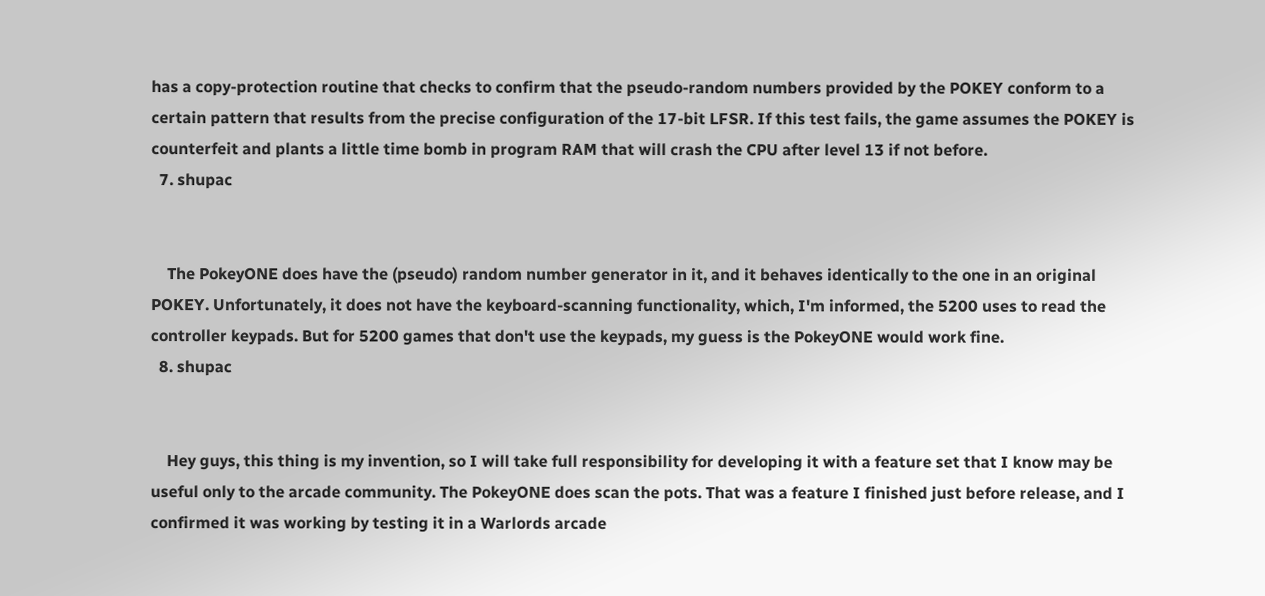has a copy-protection routine that checks to confirm that the pseudo-random numbers provided by the POKEY conform to a certain pattern that results from the precise configuration of the 17-bit LFSR. If this test fails, the game assumes the POKEY is counterfeit and plants a little time bomb in program RAM that will crash the CPU after level 13 if not before.
  7. shupac


    The PokeyONE does have the (pseudo) random number generator in it, and it behaves identically to the one in an original POKEY. Unfortunately, it does not have the keyboard-scanning functionality, which, I'm informed, the 5200 uses to read the controller keypads. But for 5200 games that don't use the keypads, my guess is the PokeyONE would work fine.
  8. shupac


    Hey guys, this thing is my invention, so I will take full responsibility for developing it with a feature set that I know may be useful only to the arcade community. The PokeyONE does scan the pots. That was a feature I finished just before release, and I confirmed it was working by testing it in a Warlords arcade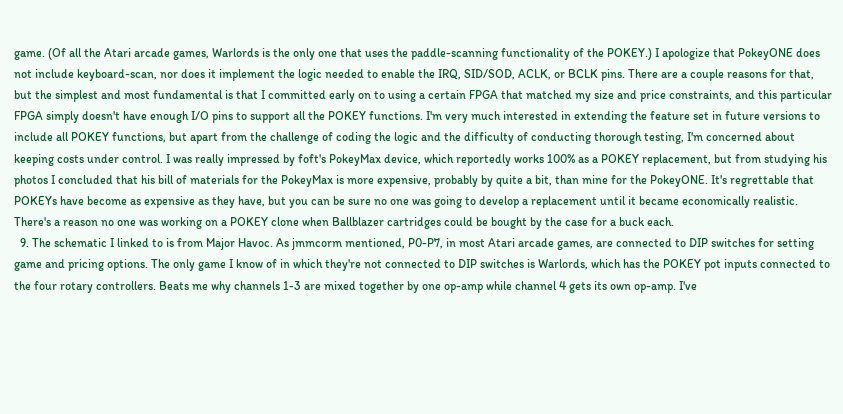game. (Of all the Atari arcade games, Warlords is the only one that uses the paddle-scanning functionality of the POKEY.) I apologize that PokeyONE does not include keyboard-scan, nor does it implement the logic needed to enable the IRQ, SID/SOD, ACLK, or BCLK pins. There are a couple reasons for that, but the simplest and most fundamental is that I committed early on to using a certain FPGA that matched my size and price constraints, and this particular FPGA simply doesn't have enough I/O pins to support all the POKEY functions. I'm very much interested in extending the feature set in future versions to include all POKEY functions, but apart from the challenge of coding the logic and the difficulty of conducting thorough testing, I'm concerned about keeping costs under control. I was really impressed by foft's PokeyMax device, which reportedly works 100% as a POKEY replacement, but from studying his photos I concluded that his bill of materials for the PokeyMax is more expensive, probably by quite a bit, than mine for the PokeyONE. It's regrettable that POKEYs have become as expensive as they have, but you can be sure no one was going to develop a replacement until it became economically realistic. There's a reason no one was working on a POKEY clone when Ballblazer cartridges could be bought by the case for a buck each.
  9. The schematic I linked to is from Major Havoc. As jmmcorm mentioned, P0-P7, in most Atari arcade games, are connected to DIP switches for setting game and pricing options. The only game I know of in which they're not connected to DIP switches is Warlords, which has the POKEY pot inputs connected to the four rotary controllers. Beats me why channels 1-3 are mixed together by one op-amp while channel 4 gets its own op-amp. I've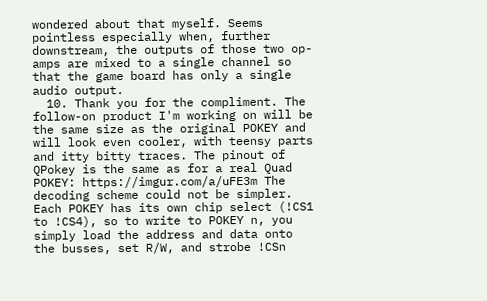wondered about that myself. Seems pointless especially when, further downstream, the outputs of those two op-amps are mixed to a single channel so that the game board has only a single audio output.
  10. Thank you for the compliment. The follow-on product I'm working on will be the same size as the original POKEY and will look even cooler, with teensy parts and itty bitty traces. The pinout of QPokey is the same as for a real Quad POKEY: https://imgur.com/a/uFE3m The decoding scheme could not be simpler. Each POKEY has its own chip select (!CS1 to !CS4), so to write to POKEY n, you simply load the address and data onto the busses, set R/W, and strobe !CSn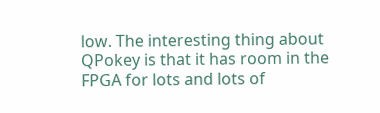low. The interesting thing about QPokey is that it has room in the FPGA for lots and lots of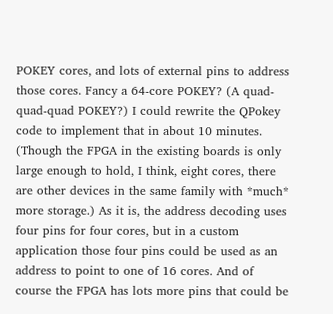POKEY cores, and lots of external pins to address those cores. Fancy a 64-core POKEY? (A quad-quad-quad POKEY?) I could rewrite the QPokey code to implement that in about 10 minutes. (Though the FPGA in the existing boards is only large enough to hold, I think, eight cores, there are other devices in the same family with *much* more storage.) As it is, the address decoding uses four pins for four cores, but in a custom application those four pins could be used as an address to point to one of 16 cores. And of course the FPGA has lots more pins that could be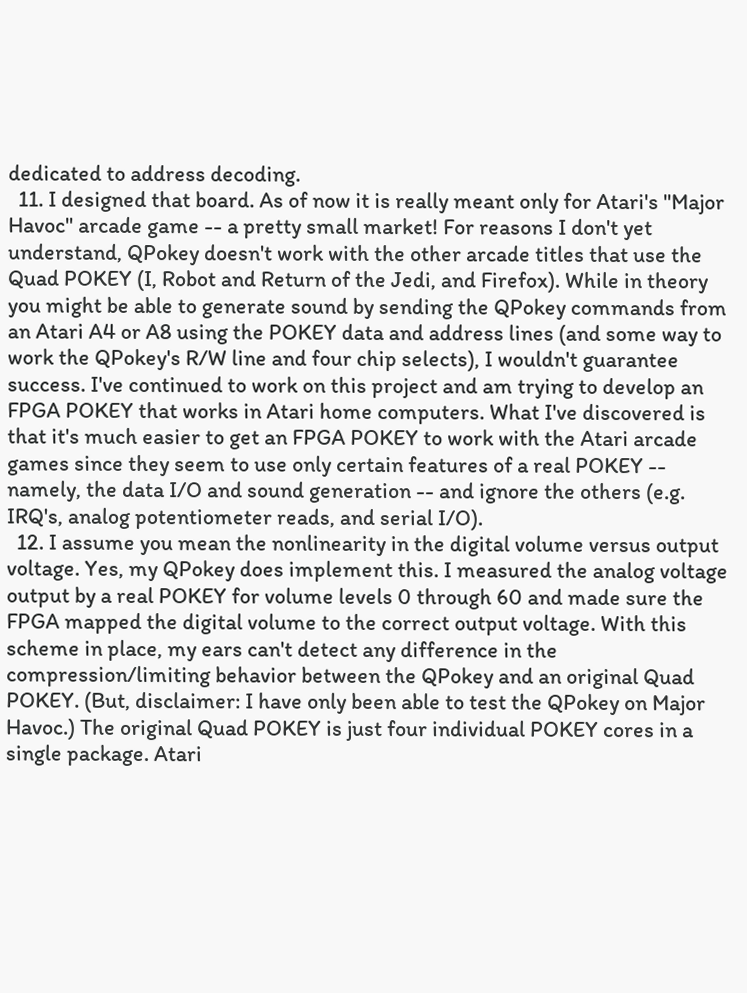dedicated to address decoding.
  11. I designed that board. As of now it is really meant only for Atari's "Major Havoc" arcade game -- a pretty small market! For reasons I don't yet understand, QPokey doesn't work with the other arcade titles that use the Quad POKEY (I, Robot and Return of the Jedi, and Firefox). While in theory you might be able to generate sound by sending the QPokey commands from an Atari A4 or A8 using the POKEY data and address lines (and some way to work the QPokey's R/W line and four chip selects), I wouldn't guarantee success. I've continued to work on this project and am trying to develop an FPGA POKEY that works in Atari home computers. What I've discovered is that it's much easier to get an FPGA POKEY to work with the Atari arcade games since they seem to use only certain features of a real POKEY -- namely, the data I/O and sound generation -- and ignore the others (e.g. IRQ's, analog potentiometer reads, and serial I/O).
  12. I assume you mean the nonlinearity in the digital volume versus output voltage. Yes, my QPokey does implement this. I measured the analog voltage output by a real POKEY for volume levels 0 through 60 and made sure the FPGA mapped the digital volume to the correct output voltage. With this scheme in place, my ears can't detect any difference in the compression/limiting behavior between the QPokey and an original Quad POKEY. (But, disclaimer: I have only been able to test the QPokey on Major Havoc.) The original Quad POKEY is just four individual POKEY cores in a single package. Atari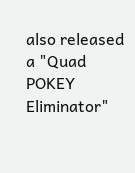also released a "Quad POKEY Eliminator"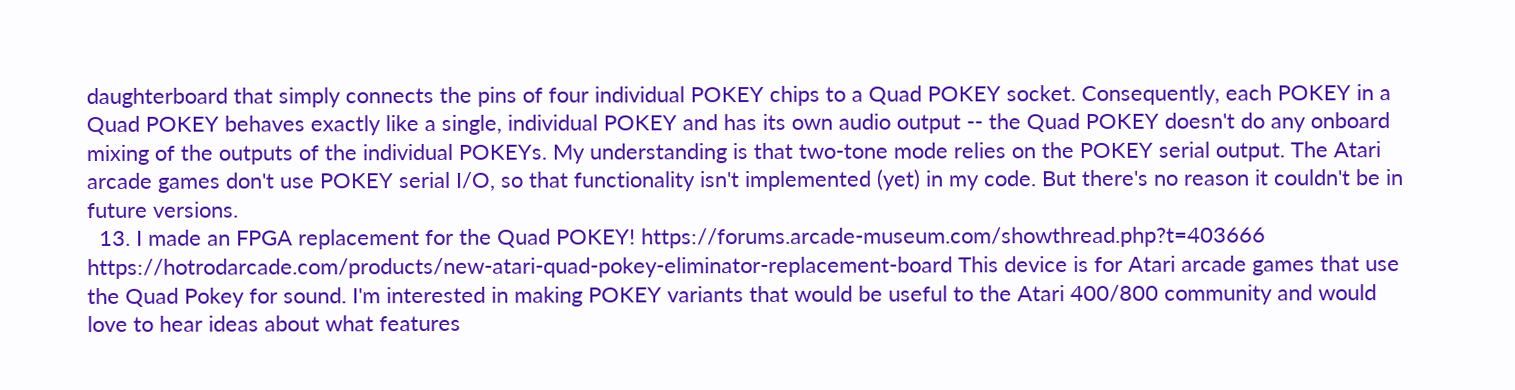daughterboard that simply connects the pins of four individual POKEY chips to a Quad POKEY socket. Consequently, each POKEY in a Quad POKEY behaves exactly like a single, individual POKEY and has its own audio output -- the Quad POKEY doesn't do any onboard mixing of the outputs of the individual POKEYs. My understanding is that two-tone mode relies on the POKEY serial output. The Atari arcade games don't use POKEY serial I/O, so that functionality isn't implemented (yet) in my code. But there's no reason it couldn't be in future versions.
  13. I made an FPGA replacement for the Quad POKEY! https://forums.arcade-museum.com/showthread.php?t=403666 https://hotrodarcade.com/products/new-atari-quad-pokey-eliminator-replacement-board This device is for Atari arcade games that use the Quad Pokey for sound. I'm interested in making POKEY variants that would be useful to the Atari 400/800 community and would love to hear ideas about what features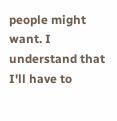people might want. I understand that I'll have to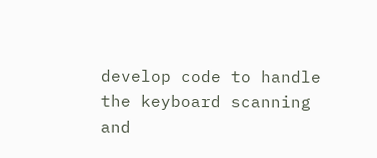develop code to handle the keyboard scanning and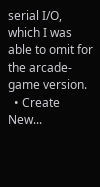serial I/O, which I was able to omit for the arcade-game version.
  • Create New...